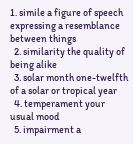1. simile a figure of speech expressing a resemblance between things
  2. similarity the quality of being alike
  3. solar month one-twelfth of a solar or tropical year
  4. temperament your usual mood
  5. impairment a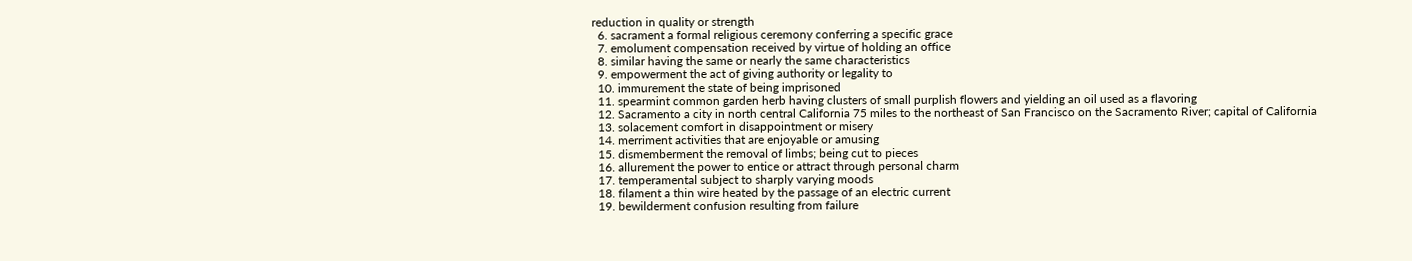reduction in quality or strength
  6. sacrament a formal religious ceremony conferring a specific grace
  7. emolument compensation received by virtue of holding an office
  8. similar having the same or nearly the same characteristics
  9. empowerment the act of giving authority or legality to
  10. immurement the state of being imprisoned
  11. spearmint common garden herb having clusters of small purplish flowers and yielding an oil used as a flavoring
  12. Sacramento a city in north central California 75 miles to the northeast of San Francisco on the Sacramento River; capital of California
  13. solacement comfort in disappointment or misery
  14. merriment activities that are enjoyable or amusing
  15. dismemberment the removal of limbs; being cut to pieces
  16. allurement the power to entice or attract through personal charm
  17. temperamental subject to sharply varying moods
  18. filament a thin wire heated by the passage of an electric current
  19. bewilderment confusion resulting from failure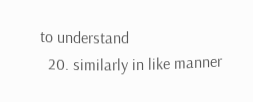to understand
  20. similarly in like manner